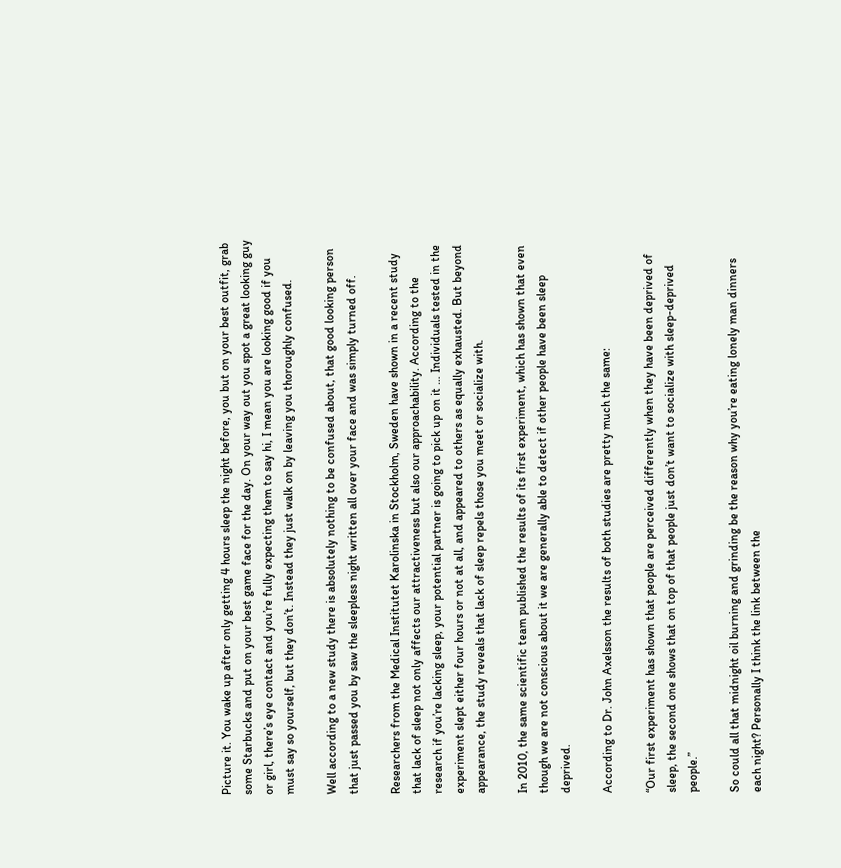Picture it. You wake up after only getting 4 hours sleep the night before, you but on your best outfit, grab some Starbucks and put on your best game face for the day. On your way out you spot a great looking guy or girl, there’s eye contact and you’re fully expecting them to say hi, I mean you are looking good if you must say so yourself, but they don’t. Instead they just walk on by leaving you thoroughly confused.

Well according to a new study there is absolutely nothing to be confused about, that good looking person that just passed you by saw the sleepless night written all over your face and was simply turned off.

Researchers from the Medical Institutet Karolinska in Stockholm, Sweden have shown in a recent study that lack of sleep not only affects our attractiveness but also our approachability. According to the research if you’re lacking sleep, your potential partner is going to pick up on it … Individuals tested in the experiment slept either four hours or not at all, and appeared to others as equally exhausted. But beyond appearance, the study reveals that lack of sleep repels those you meet or socialize with.

In 2010, the same scientific team published the results of its first experiment, which has shown that even though we are not conscious about it we are generally able to detect if other people have been sleep deprived.

According to Dr. John Axelsson the results of both studies are pretty much the same:

“Our first experiment has shown that people are perceived differently when they have been deprived of sleep, the second one shows that on top of that people just don’t want to socialize with sleep-deprived people.”

So could all that midnight oil burning and grinding be the reason why you’re eating lonely man dinners each night? Personally I think the link between the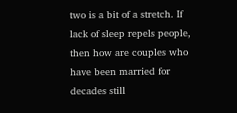two is a bit of a stretch. If lack of sleep repels people, then how are couples who have been married for decades still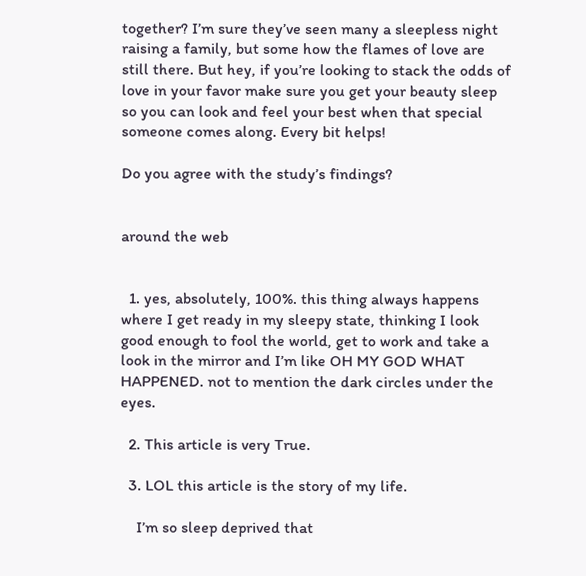together? I’m sure they’ve seen many a sleepless night raising a family, but some how the flames of love are still there. But hey, if you’re looking to stack the odds of love in your favor make sure you get your beauty sleep so you can look and feel your best when that special someone comes along. Every bit helps!

Do you agree with the study’s findings?


around the web


  1. yes, absolutely, 100%. this thing always happens where I get ready in my sleepy state, thinking I look good enough to fool the world, get to work and take a look in the mirror and I’m like OH MY GOD WHAT HAPPENED. not to mention the dark circles under the eyes.

  2. This article is very True.

  3. LOL this article is the story of my life.

    I’m so sleep deprived that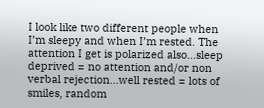I look like two different people when I’m sleepy and when I’m rested. The attention I get is polarized also…sleep deprived = no attention and/or non verbal rejection…well rested = lots of smiles, random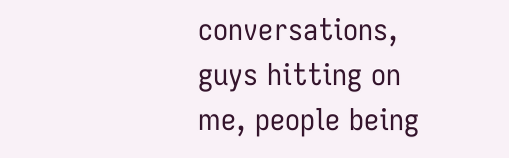conversations, guys hitting on me, people being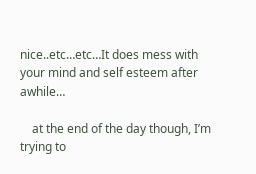nice..etc…etc…It does mess with your mind and self esteem after awhile…

    at the end of the day though, I’m trying to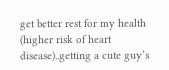get better rest for my health (higher risk of heart disease)..getting a cute guy’s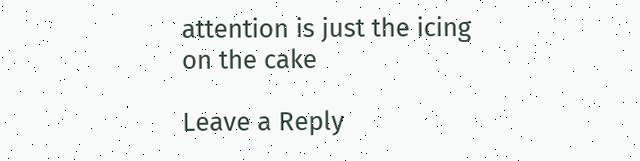attention is just the icing on the cake

Leave a Reply